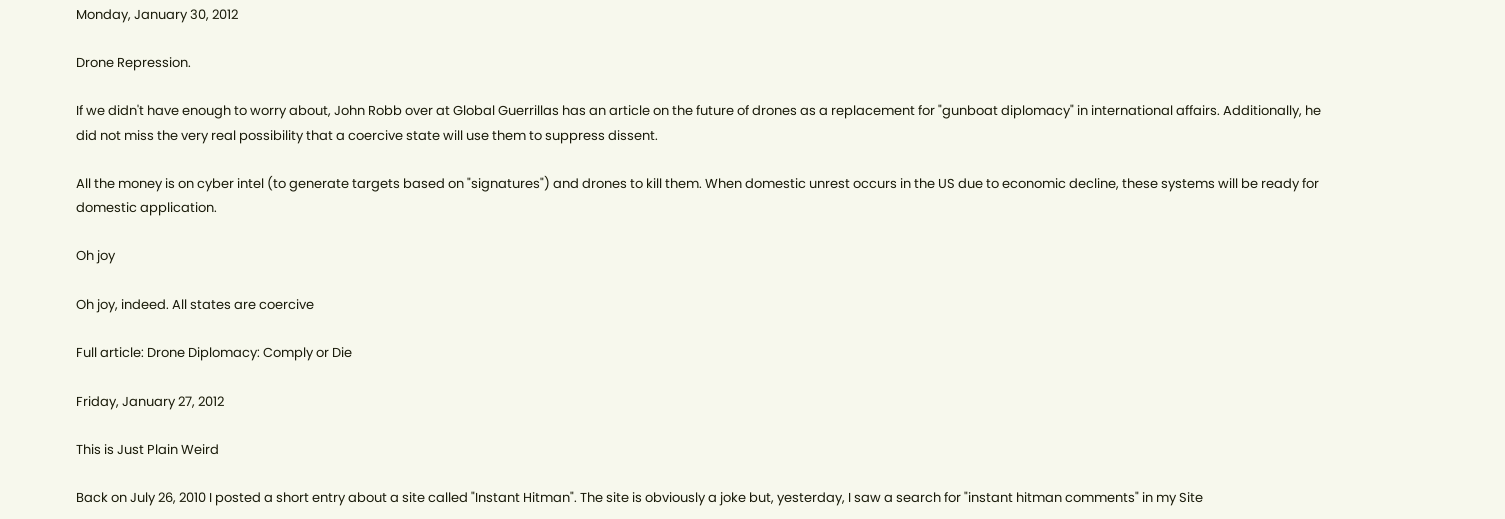Monday, January 30, 2012

Drone Repression.

If we didn't have enough to worry about, John Robb over at Global Guerrillas has an article on the future of drones as a replacement for "gunboat diplomacy" in international affairs. Additionally, he did not miss the very real possibility that a coercive state will use them to suppress dissent.

All the money is on cyber intel (to generate targets based on "signatures") and drones to kill them. When domestic unrest occurs in the US due to economic decline, these systems will be ready for domestic application.

Oh joy

Oh joy, indeed. All states are coercive

Full article: Drone Diplomacy: Comply or Die

Friday, January 27, 2012

This is Just Plain Weird

Back on July 26, 2010 I posted a short entry about a site called "Instant Hitman". The site is obviously a joke but, yesterday, I saw a search for "instant hitman comments" in my Site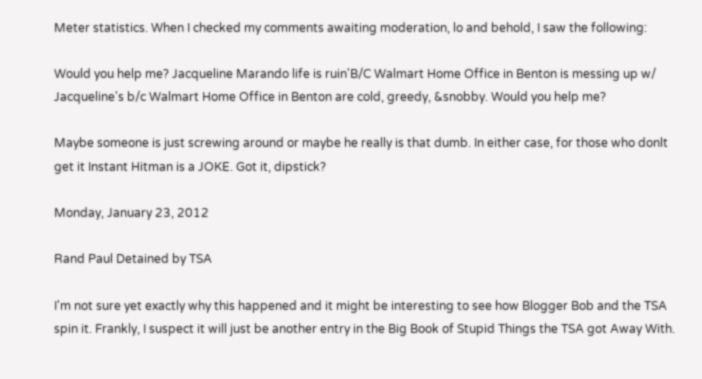Meter statistics. When I checked my comments awaiting moderation, lo and behold, I saw the following:

Would you help me? Jacqueline Marando life is ruin'B/C Walmart Home Office in Benton is messing up w/ Jacqueline's b/c Walmart Home Office in Benton are cold, greedy, &snobby. Would you help me?

Maybe someone is just screwing around or maybe he really is that dumb. In either case, for those who donlt get it Instant Hitman is a JOKE. Got it, dipstick?

Monday, January 23, 2012

Rand Paul Detained by TSA

I'm not sure yet exactly why this happened and it might be interesting to see how Blogger Bob and the TSA spin it. Frankly, I suspect it will just be another entry in the Big Book of Stupid Things the TSA got Away With.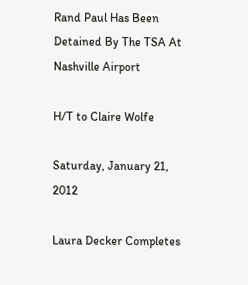Rand Paul Has Been Detained By The TSA At Nashville Airport

H/T to Claire Wolfe

Saturday, January 21, 2012

Laura Decker Completes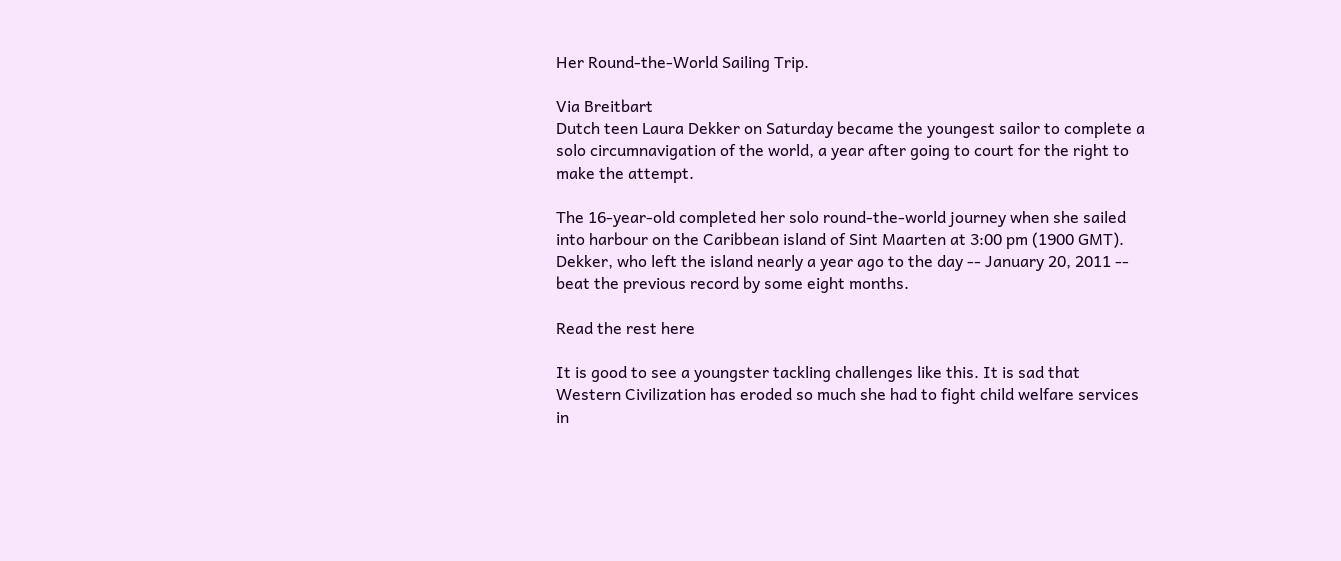Her Round-the-World Sailing Trip.

Via Breitbart
Dutch teen Laura Dekker on Saturday became the youngest sailor to complete a solo circumnavigation of the world, a year after going to court for the right to make the attempt.

The 16-year-old completed her solo round-the-world journey when she sailed into harbour on the Caribbean island of Sint Maarten at 3:00 pm (1900 GMT).
Dekker, who left the island nearly a year ago to the day -- January 20, 2011 -- beat the previous record by some eight months.

Read the rest here

It is good to see a youngster tackling challenges like this. It is sad that Western Civilization has eroded so much she had to fight child welfare services in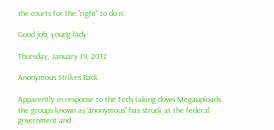the courts for the "right" to do it.

Good job, young lady

Thursday, January 19, 2012

Anonymous Strikes Back.

Apparently in response to the Feds taking down Megauploads, the groups known as 'anonymous" has struck at the federal government and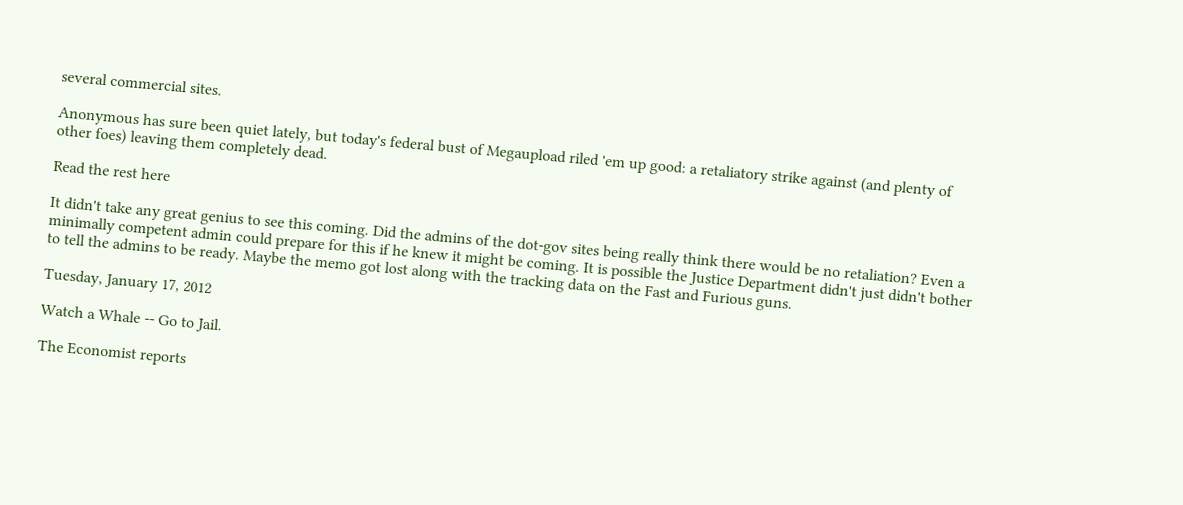several commercial sites.

Anonymous has sure been quiet lately, but today's federal bust of Megaupload riled 'em up good: a retaliatory strike against (and plenty of other foes) leaving them completely dead.

Read the rest here

It didn't take any great genius to see this coming. Did the admins of the dot-gov sites being really think there would be no retaliation? Even a minimally competent admin could prepare for this if he knew it might be coming. It is possible the Justice Department didn't just didn't bother to tell the admins to be ready. Maybe the memo got lost along with the tracking data on the Fast and Furious guns.

Tuesday, January 17, 2012

Watch a Whale -- Go to Jail.

The Economist reports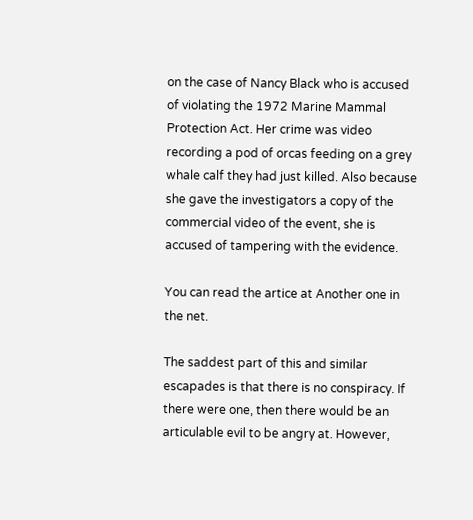on the case of Nancy Black who is accused of violating the 1972 Marine Mammal Protection Act. Her crime was video recording a pod of orcas feeding on a grey whale calf they had just killed. Also because she gave the investigators a copy of the commercial video of the event, she is accused of tampering with the evidence.

You can read the artice at Another one in the net.

The saddest part of this and similar escapades is that there is no conspiracy. If there were one, then there would be an articulable evil to be angry at. However,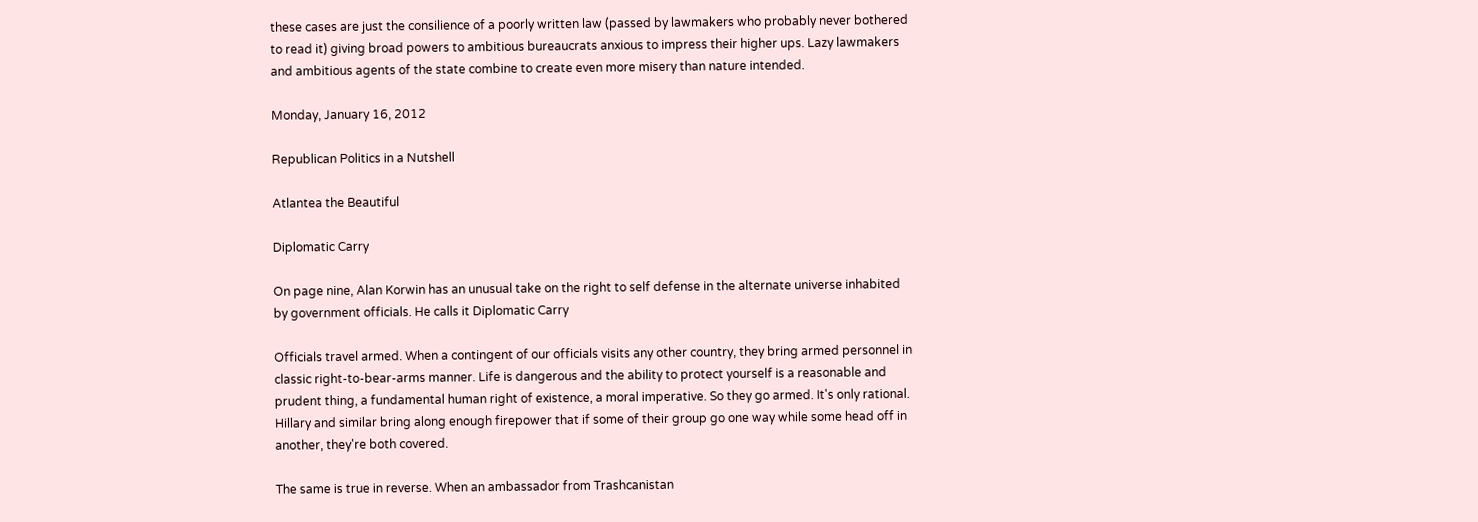these cases are just the consilience of a poorly written law (passed by lawmakers who probably never bothered to read it) giving broad powers to ambitious bureaucrats anxious to impress their higher ups. Lazy lawmakers and ambitious agents of the state combine to create even more misery than nature intended.

Monday, January 16, 2012

Republican Politics in a Nutshell

Atlantea the Beautiful

Diplomatic Carry

On page nine, Alan Korwin has an unusual take on the right to self defense in the alternate universe inhabited by government officials. He calls it Diplomatic Carry

Officials travel armed. When a contingent of our officials visits any other country, they bring armed personnel in classic right-to-bear-arms manner. Life is dangerous and the ability to protect yourself is a reasonable and prudent thing, a fundamental human right of existence, a moral imperative. So they go armed. It's only rational. Hillary and similar bring along enough firepower that if some of their group go one way while some head off in another, they're both covered.

The same is true in reverse. When an ambassador from Trashcanistan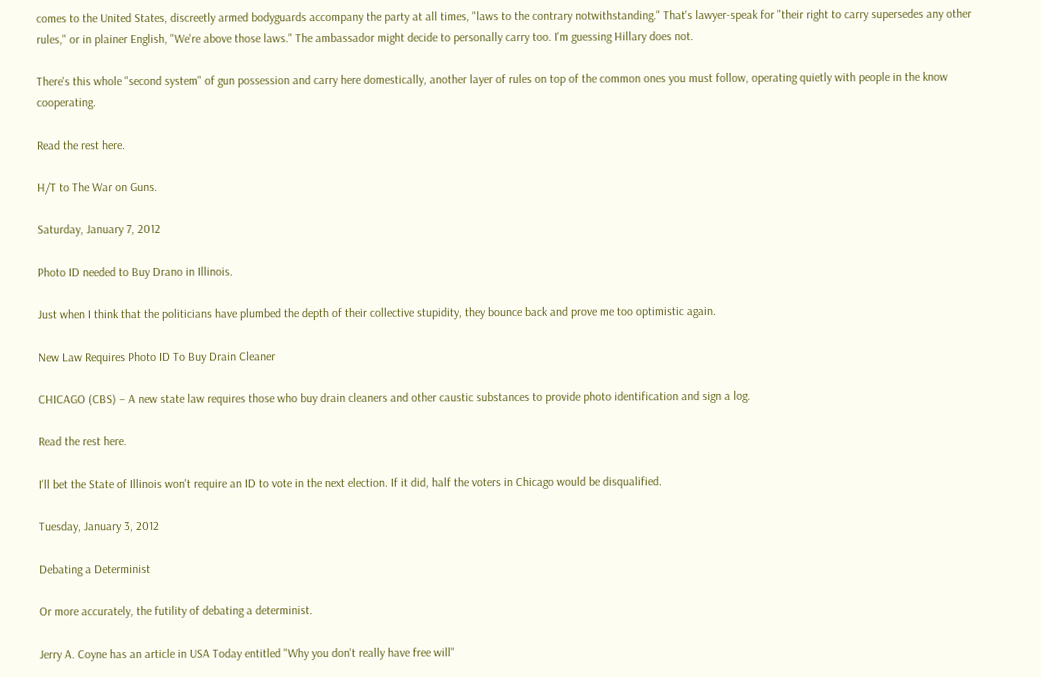comes to the United States, discreetly armed bodyguards accompany the party at all times, "laws to the contrary notwithstanding." That's lawyer-speak for "their right to carry supersedes any other rules," or in plainer English, "We're above those laws." The ambassador might decide to personally carry too. I'm guessing Hillary does not.

There's this whole "second system" of gun possession and carry here domestically, another layer of rules on top of the common ones you must follow, operating quietly with people in the know cooperating.

Read the rest here.

H/T to The War on Guns.

Saturday, January 7, 2012

Photo ID needed to Buy Drano in Illinois.

Just when I think that the politicians have plumbed the depth of their collective stupidity, they bounce back and prove me too optimistic again.

New Law Requires Photo ID To Buy Drain Cleaner

CHICAGO (CBS) – A new state law requires those who buy drain cleaners and other caustic substances to provide photo identification and sign a log.

Read the rest here.

I'll bet the State of Illinois won't require an ID to vote in the next election. If it did, half the voters in Chicago would be disqualified.

Tuesday, January 3, 2012

Debating a Determinist

Or more accurately, the futility of debating a determinist.

Jerry A. Coyne has an article in USA Today entitled "Why you don't really have free will"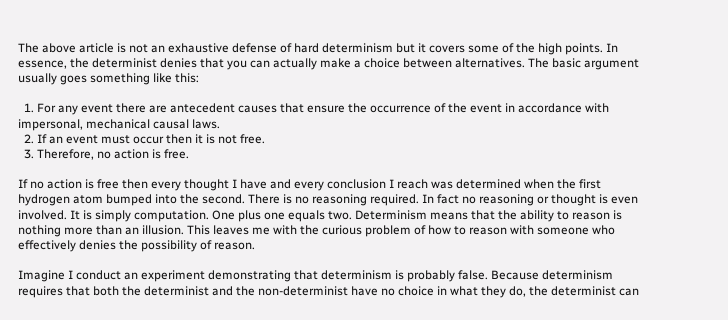The above article is not an exhaustive defense of hard determinism but it covers some of the high points. In essence, the determinist denies that you can actually make a choice between alternatives. The basic argument usually goes something like this:

  1. For any event there are antecedent causes that ensure the occurrence of the event in accordance with impersonal, mechanical causal laws.
  2. If an event must occur then it is not free.
  3. Therefore, no action is free.

If no action is free then every thought I have and every conclusion I reach was determined when the first hydrogen atom bumped into the second. There is no reasoning required. In fact no reasoning or thought is even involved. It is simply computation. One plus one equals two. Determinism means that the ability to reason is nothing more than an illusion. This leaves me with the curious problem of how to reason with someone who effectively denies the possibility of reason.

Imagine I conduct an experiment demonstrating that determinism is probably false. Because determinism requires that both the determinist and the non-determinist have no choice in what they do, the determinist can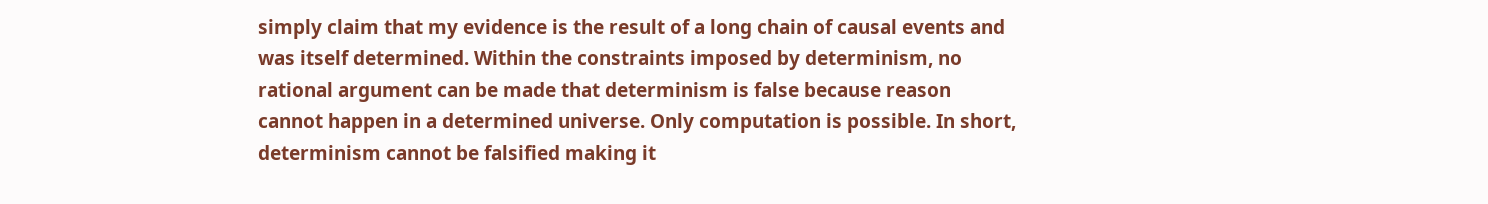simply claim that my evidence is the result of a long chain of causal events and was itself determined. Within the constraints imposed by determinism, no rational argument can be made that determinism is false because reason cannot happen in a determined universe. Only computation is possible. In short, determinism cannot be falsified making it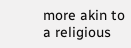more akin to a religious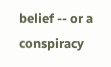belief -- or a conspiracy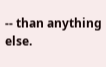-- than anything else.